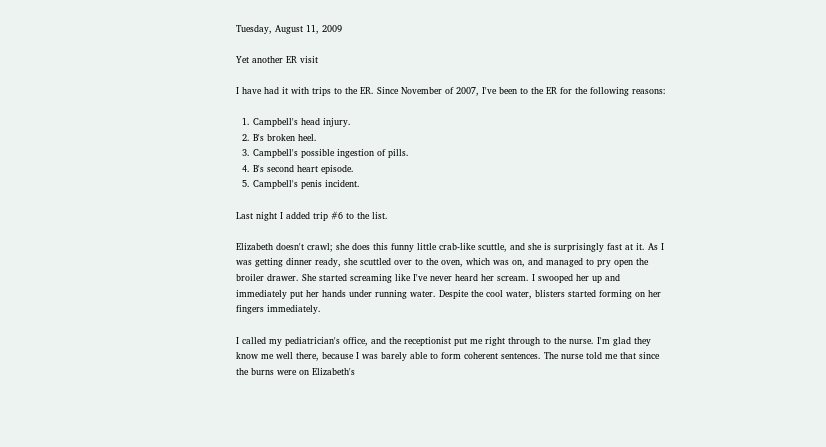Tuesday, August 11, 2009

Yet another ER visit

I have had it with trips to the ER. Since November of 2007, I've been to the ER for the following reasons:

  1. Campbell's head injury.
  2. B's broken heel.
  3. Campbell's possible ingestion of pills.
  4. B's second heart episode.
  5. Campbell's penis incident.

Last night I added trip #6 to the list.

Elizabeth doesn't crawl; she does this funny little crab-like scuttle, and she is surprisingly fast at it. As I was getting dinner ready, she scuttled over to the oven, which was on, and managed to pry open the broiler drawer. She started screaming like I've never heard her scream. I swooped her up and immediately put her hands under running water. Despite the cool water, blisters started forming on her fingers immediately.

I called my pediatrician's office, and the receptionist put me right through to the nurse. I'm glad they know me well there, because I was barely able to form coherent sentences. The nurse told me that since the burns were on Elizabeth's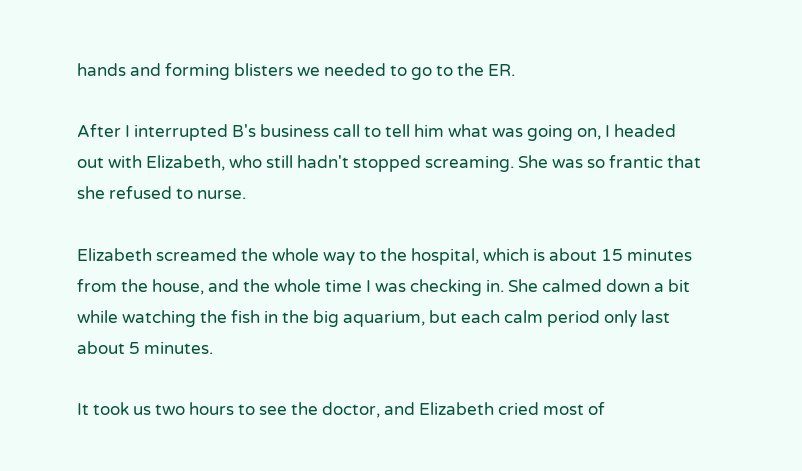hands and forming blisters we needed to go to the ER.

After I interrupted B's business call to tell him what was going on, I headed out with Elizabeth, who still hadn't stopped screaming. She was so frantic that she refused to nurse.

Elizabeth screamed the whole way to the hospital, which is about 15 minutes from the house, and the whole time I was checking in. She calmed down a bit while watching the fish in the big aquarium, but each calm period only last about 5 minutes.

It took us two hours to see the doctor, and Elizabeth cried most of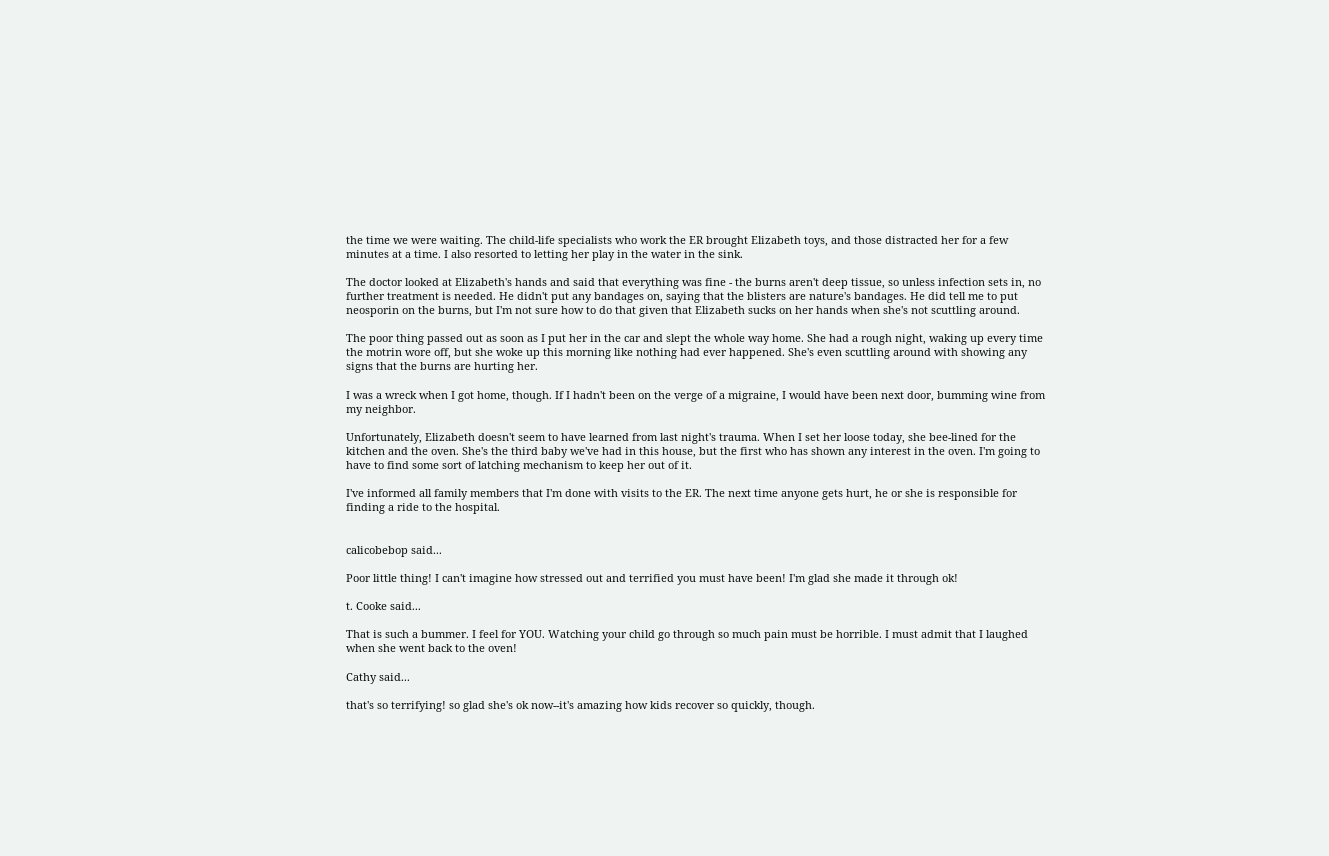the time we were waiting. The child-life specialists who work the ER brought Elizabeth toys, and those distracted her for a few minutes at a time. I also resorted to letting her play in the water in the sink.

The doctor looked at Elizabeth's hands and said that everything was fine - the burns aren't deep tissue, so unless infection sets in, no further treatment is needed. He didn't put any bandages on, saying that the blisters are nature's bandages. He did tell me to put neosporin on the burns, but I'm not sure how to do that given that Elizabeth sucks on her hands when she's not scuttling around.

The poor thing passed out as soon as I put her in the car and slept the whole way home. She had a rough night, waking up every time the motrin wore off, but she woke up this morning like nothing had ever happened. She's even scuttling around with showing any signs that the burns are hurting her.

I was a wreck when I got home, though. If I hadn't been on the verge of a migraine, I would have been next door, bumming wine from my neighbor.

Unfortunately, Elizabeth doesn't seem to have learned from last night's trauma. When I set her loose today, she bee-lined for the kitchen and the oven. She's the third baby we've had in this house, but the first who has shown any interest in the oven. I'm going to have to find some sort of latching mechanism to keep her out of it.

I've informed all family members that I'm done with visits to the ER. The next time anyone gets hurt, he or she is responsible for finding a ride to the hospital.


calicobebop said...

Poor little thing! I can't imagine how stressed out and terrified you must have been! I'm glad she made it through ok!

t. Cooke said...

That is such a bummer. I feel for YOU. Watching your child go through so much pain must be horrible. I must admit that I laughed when she went back to the oven!

Cathy said...

that's so terrifying! so glad she's ok now--it's amazing how kids recover so quickly, though.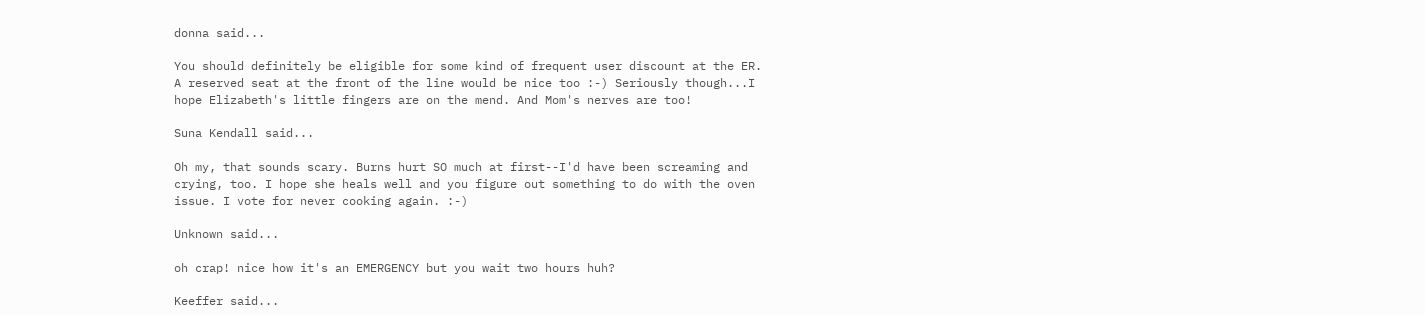donna said...

You should definitely be eligible for some kind of frequent user discount at the ER. A reserved seat at the front of the line would be nice too :-) Seriously though...I hope Elizabeth's little fingers are on the mend. And Mom's nerves are too!

Suna Kendall said...

Oh my, that sounds scary. Burns hurt SO much at first--I'd have been screaming and crying, too. I hope she heals well and you figure out something to do with the oven issue. I vote for never cooking again. :-)

Unknown said...

oh crap! nice how it's an EMERGENCY but you wait two hours huh?

Keeffer said...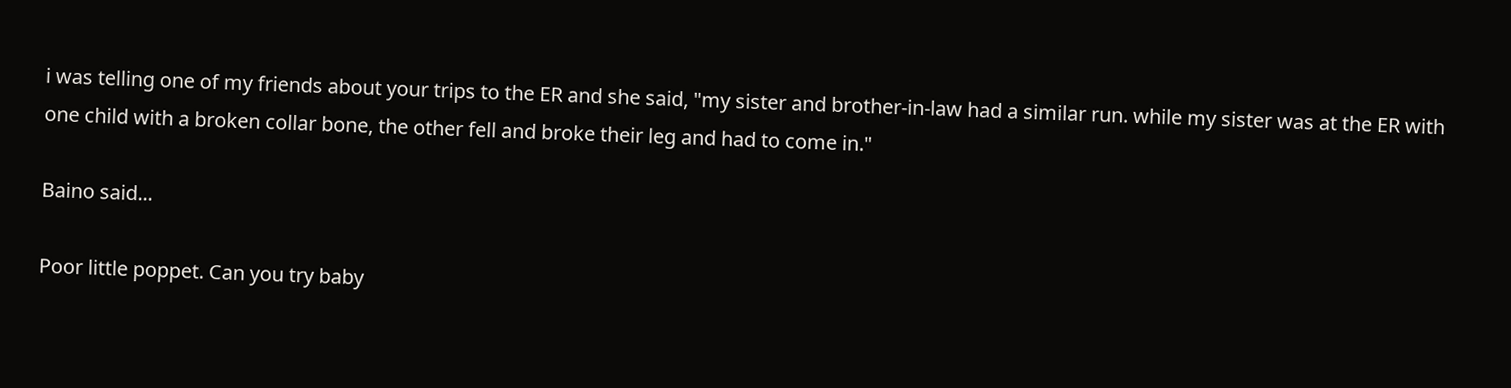i was telling one of my friends about your trips to the ER and she said, "my sister and brother-in-law had a similar run. while my sister was at the ER with one child with a broken collar bone, the other fell and broke their leg and had to come in."

Baino said...

Poor little poppet. Can you try baby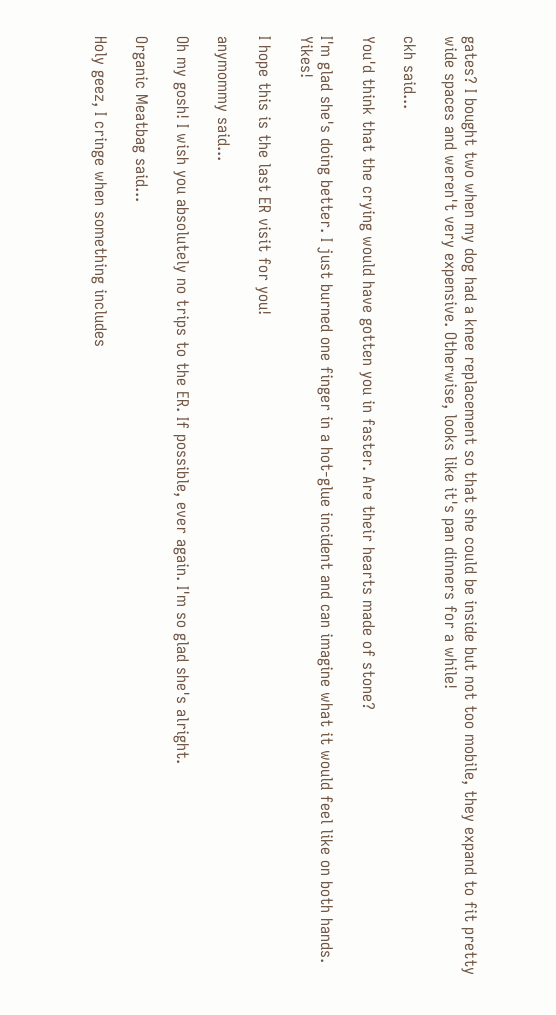gates? I bought two when my dog had a knee replacement so that she could be inside but not too mobile, they expand to fit pretty wide spaces and weren't very expensive. Otherwise, looks like it's pan dinners for a while!

ckh said...

You'd think that the crying would have gotten you in faster. Are their hearts made of stone?

I'm glad she's doing better. I just burned one finger in a hot-glue incident and can imagine what it would feel like on both hands. Yikes!

I hope this is the last ER visit for you!

anymommy said...

Oh my gosh! I wish you absolutely no trips to the ER. If possible, ever again. I'm so glad she's alright.

Organic Meatbag said...

Holy geez, I cringe when something includes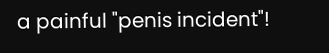a painful "penis incident"!